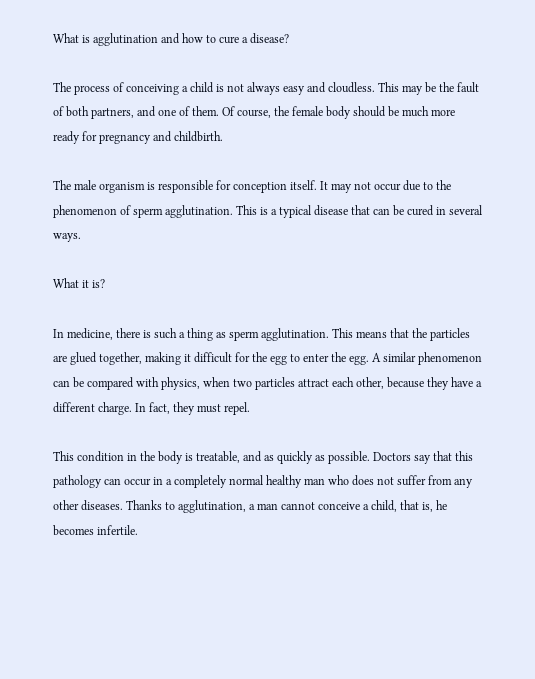What is agglutination and how to cure a disease?

The process of conceiving a child is not always easy and cloudless. This may be the fault of both partners, and one of them. Of course, the female body should be much more ready for pregnancy and childbirth.

The male organism is responsible for conception itself. It may not occur due to the phenomenon of sperm agglutination. This is a typical disease that can be cured in several ways.

What it is?

In medicine, there is such a thing as sperm agglutination. This means that the particles are glued together, making it difficult for the egg to enter the egg. A similar phenomenon can be compared with physics, when two particles attract each other, because they have a different charge. In fact, they must repel.

This condition in the body is treatable, and as quickly as possible. Doctors say that this pathology can occur in a completely normal healthy man who does not suffer from any other diseases. Thanks to agglutination, a man cannot conceive a child, that is, he becomes infertile.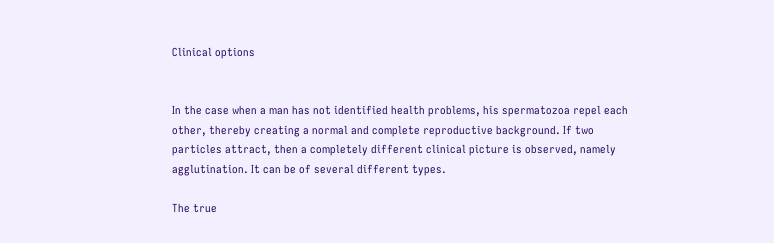Clinical options


In the case when a man has not identified health problems, his spermatozoa repel each other, thereby creating a normal and complete reproductive background. If two particles attract, then a completely different clinical picture is observed, namely agglutination. It can be of several different types.

The true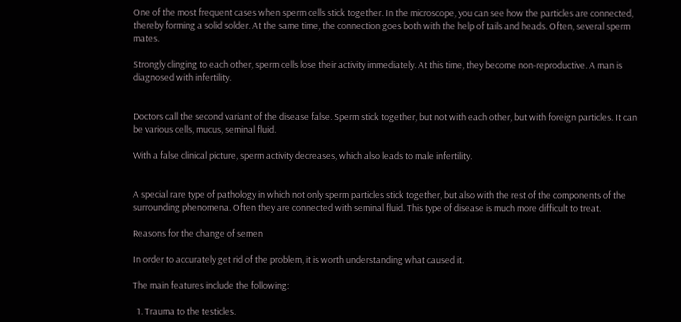One of the most frequent cases when sperm cells stick together. In the microscope, you can see how the particles are connected, thereby forming a solid solder. At the same time, the connection goes both with the help of tails and heads. Often, several sperm mates.

Strongly clinging to each other, sperm cells lose their activity immediately. At this time, they become non-reproductive. A man is diagnosed with infertility.


Doctors call the second variant of the disease false. Sperm stick together, but not with each other, but with foreign particles. It can be various cells, mucus, seminal fluid.

With a false clinical picture, sperm activity decreases, which also leads to male infertility.


A special rare type of pathology in which not only sperm particles stick together, but also with the rest of the components of the surrounding phenomena. Often they are connected with seminal fluid. This type of disease is much more difficult to treat.

Reasons for the change of semen

In order to accurately get rid of the problem, it is worth understanding what caused it.

The main features include the following:

  1. Trauma to the testicles.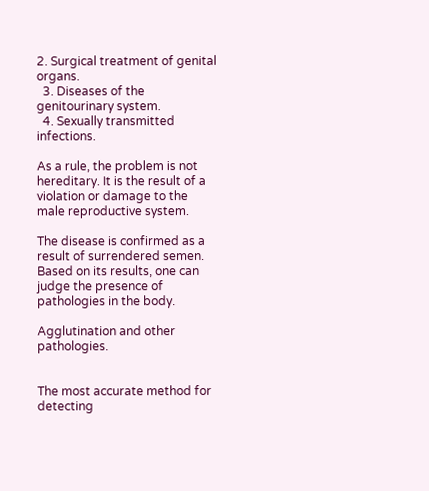2. Surgical treatment of genital organs.
  3. Diseases of the genitourinary system.
  4. Sexually transmitted infections.

As a rule, the problem is not hereditary. It is the result of a violation or damage to the male reproductive system.

The disease is confirmed as a result of surrendered semen. Based on its results, one can judge the presence of pathologies in the body.

Agglutination and other pathologies.


The most accurate method for detecting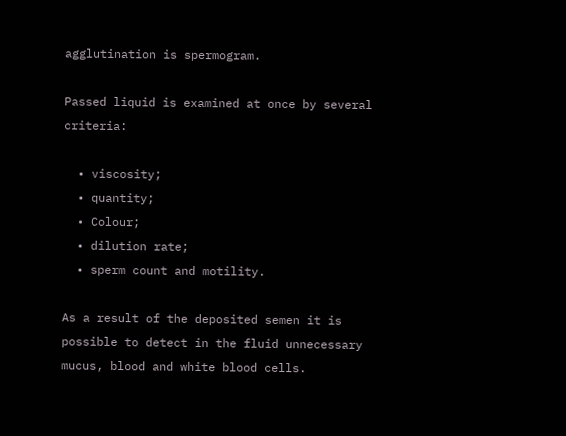agglutination is spermogram.

Passed liquid is examined at once by several criteria:

  • viscosity;
  • quantity;
  • Colour;
  • dilution rate;
  • sperm count and motility.

As a result of the deposited semen it is possible to detect in the fluid unnecessary mucus, blood and white blood cells.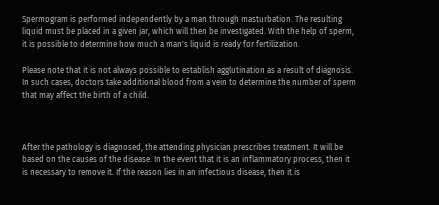Spermogram is performed independently by a man through masturbation. The resulting liquid must be placed in a given jar, which will then be investigated. With the help of sperm, it is possible to determine how much a man's liquid is ready for fertilization.

Please note that it is not always possible to establish agglutination as a result of diagnosis. In such cases, doctors take additional blood from a vein to determine the number of sperm that may affect the birth of a child.



After the pathology is diagnosed, the attending physician prescribes treatment. It will be based on the causes of the disease. In the event that it is an inflammatory process, then it is necessary to remove it. If the reason lies in an infectious disease, then it is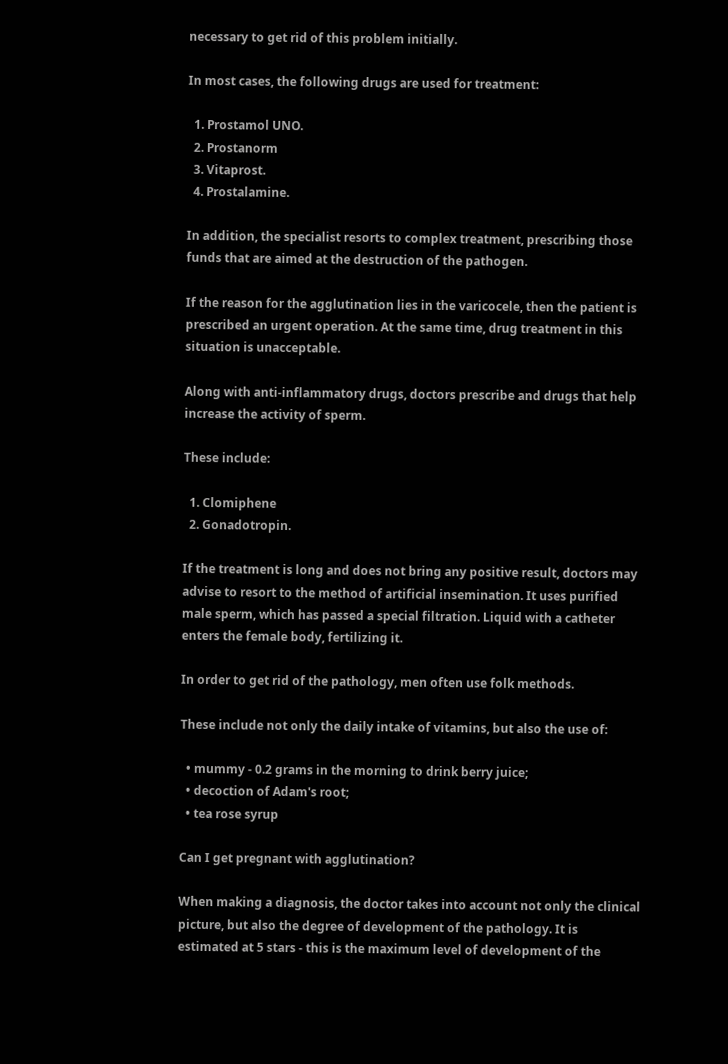necessary to get rid of this problem initially.

In most cases, the following drugs are used for treatment:

  1. Prostamol UNO.
  2. Prostanorm
  3. Vitaprost.
  4. Prostalamine.

In addition, the specialist resorts to complex treatment, prescribing those funds that are aimed at the destruction of the pathogen.

If the reason for the agglutination lies in the varicocele, then the patient is prescribed an urgent operation. At the same time, drug treatment in this situation is unacceptable.

Along with anti-inflammatory drugs, doctors prescribe and drugs that help increase the activity of sperm.

These include:

  1. Clomiphene
  2. Gonadotropin.

If the treatment is long and does not bring any positive result, doctors may advise to resort to the method of artificial insemination. It uses purified male sperm, which has passed a special filtration. Liquid with a catheter enters the female body, fertilizing it.

In order to get rid of the pathology, men often use folk methods.

These include not only the daily intake of vitamins, but also the use of:

  • mummy - 0.2 grams in the morning to drink berry juice;
  • decoction of Adam's root;
  • tea rose syrup

Can I get pregnant with agglutination?

When making a diagnosis, the doctor takes into account not only the clinical picture, but also the degree of development of the pathology. It is estimated at 5 stars - this is the maximum level of development of the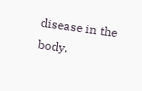disease in the body.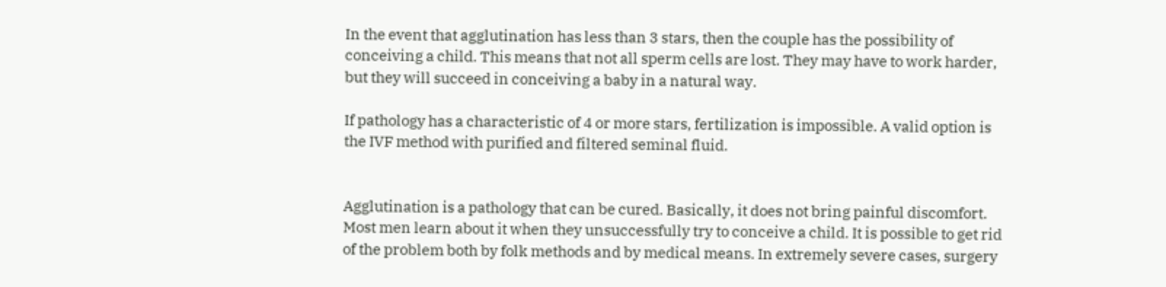In the event that agglutination has less than 3 stars, then the couple has the possibility of conceiving a child. This means that not all sperm cells are lost. They may have to work harder, but they will succeed in conceiving a baby in a natural way.

If pathology has a characteristic of 4 or more stars, fertilization is impossible. A valid option is the IVF method with purified and filtered seminal fluid.


Agglutination is a pathology that can be cured. Basically, it does not bring painful discomfort. Most men learn about it when they unsuccessfully try to conceive a child. It is possible to get rid of the problem both by folk methods and by medical means. In extremely severe cases, surgery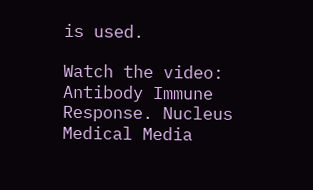is used.

Watch the video: Antibody Immune Response. Nucleus Medical Media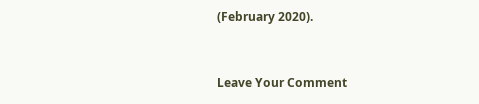(February 2020).


Leave Your Comment